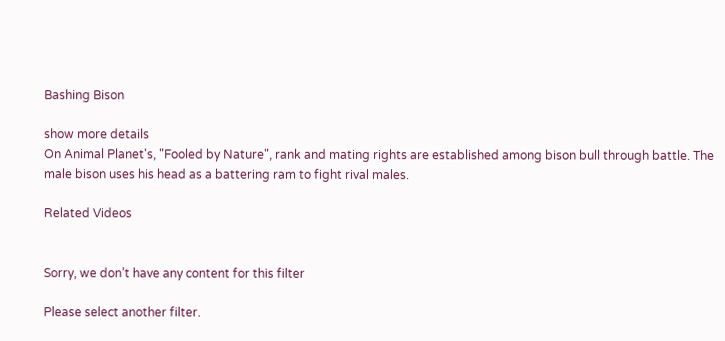Bashing Bison

show more details
On Animal Planet's, "Fooled by Nature", rank and mating rights are established among bison bull through battle. The male bison uses his head as a battering ram to fight rival males.

Related Videos


Sorry, we don’t have any content for this filter

Please select another filter.